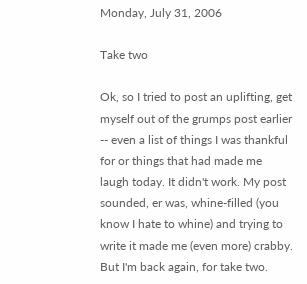Monday, July 31, 2006

Take two

Ok, so I tried to post an uplifting, get myself out of the grumps post earlier -- even a list of things I was thankful for or things that had made me laugh today. It didn't work. My post sounded, er was, whine-filled (you know I hate to whine) and trying to write it made me (even more) crabby. But I'm back again, for take two.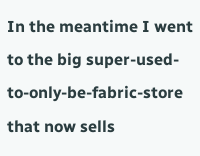In the meantime I went to the big super-used-to-only-be-fabric-store that now sells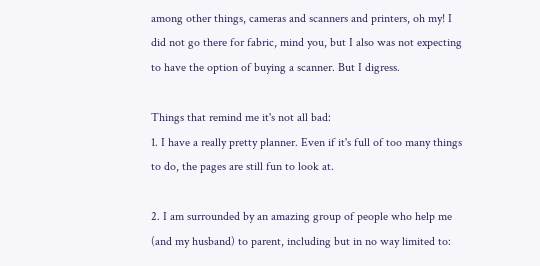among other things, cameras and scanners and printers, oh my! I did not go there for fabric, mind you, but I also was not expecting to have the option of buying a scanner. But I digress.

Things that remind me it's not all bad:
1. I have a really pretty planner. Even if it's full of too many things to do, the pages are still fun to look at.

2. I am surrounded by an amazing group of people who help me (and my husband) to parent, including but in no way limited to: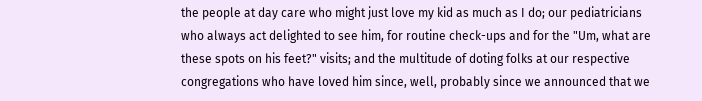the people at day care who might just love my kid as much as I do; our pediatricians who always act delighted to see him, for routine check-ups and for the "Um, what are these spots on his feet?" visits; and the multitude of doting folks at our respective congregations who have loved him since, well, probably since we announced that we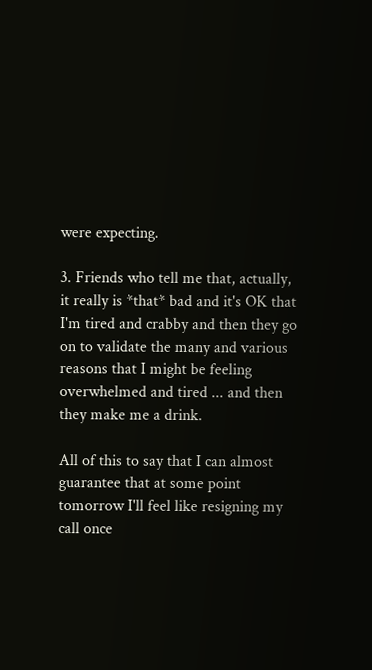were expecting.

3. Friends who tell me that, actually, it really is *that* bad and it's OK that I'm tired and crabby and then they go on to validate the many and various reasons that I might be feeling overwhelmed and tired ... and then they make me a drink.

All of this to say that I can almost guarantee that at some point tomorrow I'll feel like resigning my call once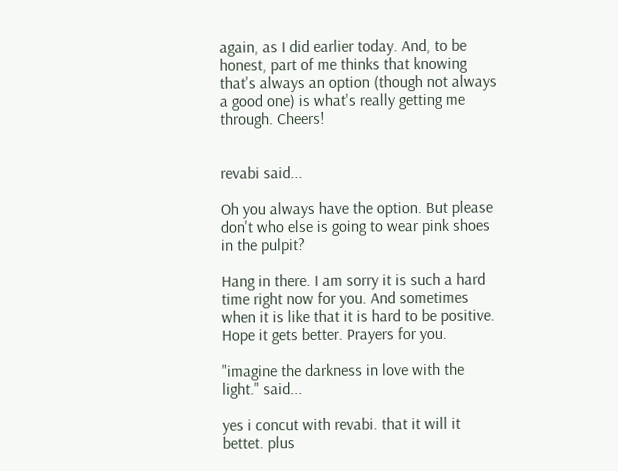again, as I did earlier today. And, to be honest, part of me thinks that knowing that's always an option (though not always a good one) is what's really getting me through. Cheers!


revabi said...

Oh you always have the option. But please don't who else is going to wear pink shoes in the pulpit?

Hang in there. I am sorry it is such a hard time right now for you. And sometimes when it is like that it is hard to be positive. Hope it gets better. Prayers for you.

"imagine the darkness in love with the light." said...

yes i concut with revabi. that it will it bettet. plus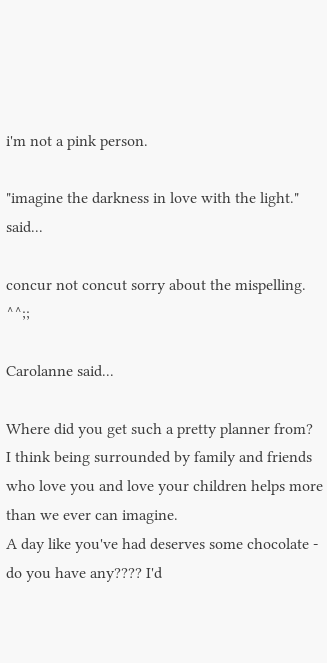i'm not a pink person.

"imagine the darkness in love with the light." said...

concur not concut sorry about the mispelling. ^^;;

Carolanne said...

Where did you get such a pretty planner from?
I think being surrounded by family and friends who love you and love your children helps more than we ever can imagine.
A day like you've had deserves some chocolate - do you have any???? I'd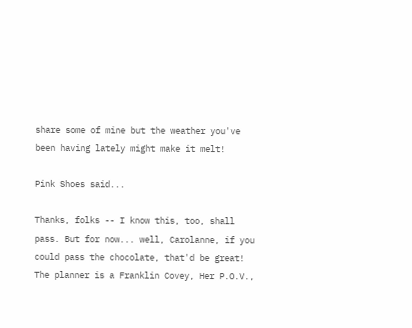share some of mine but the weather you've been having lately might make it melt!

Pink Shoes said...

Thanks, folks -- I know this, too, shall pass. But for now... well, Carolanne, if you could pass the chocolate, that'd be great!
The planner is a Franklin Covey, Her P.O.V.,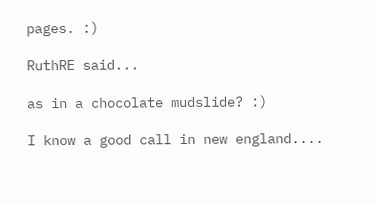pages. :)

RuthRE said...

as in a chocolate mudslide? :)

I know a good call in new england....